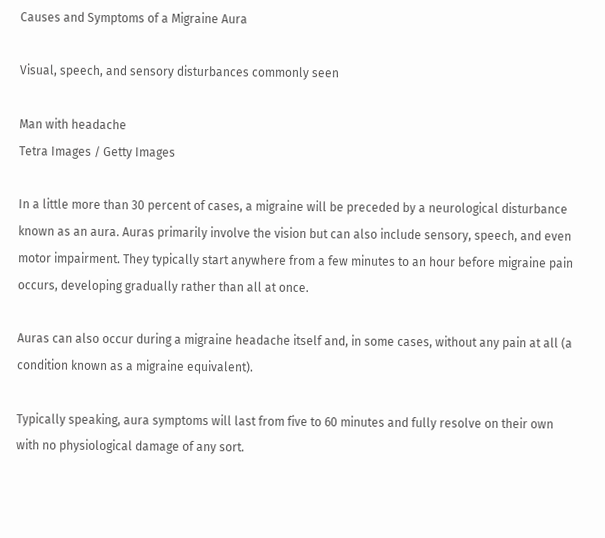Causes and Symptoms of a Migraine Aura

Visual, speech, and sensory disturbances commonly seen

Man with headache
Tetra Images / Getty Images

In a little more than 30 percent of cases, a migraine will be preceded by a neurological disturbance known as an aura. Auras primarily involve the vision but can also include sensory, speech, and even motor impairment. They typically start anywhere from a few minutes to an hour before migraine pain occurs, developing gradually rather than all at once.

Auras can also occur during a migraine headache itself and, in some cases, without any pain at all (a condition known as a migraine equivalent).

Typically speaking, aura symptoms will last from five to 60 minutes and fully resolve on their own with no physiological damage of any sort.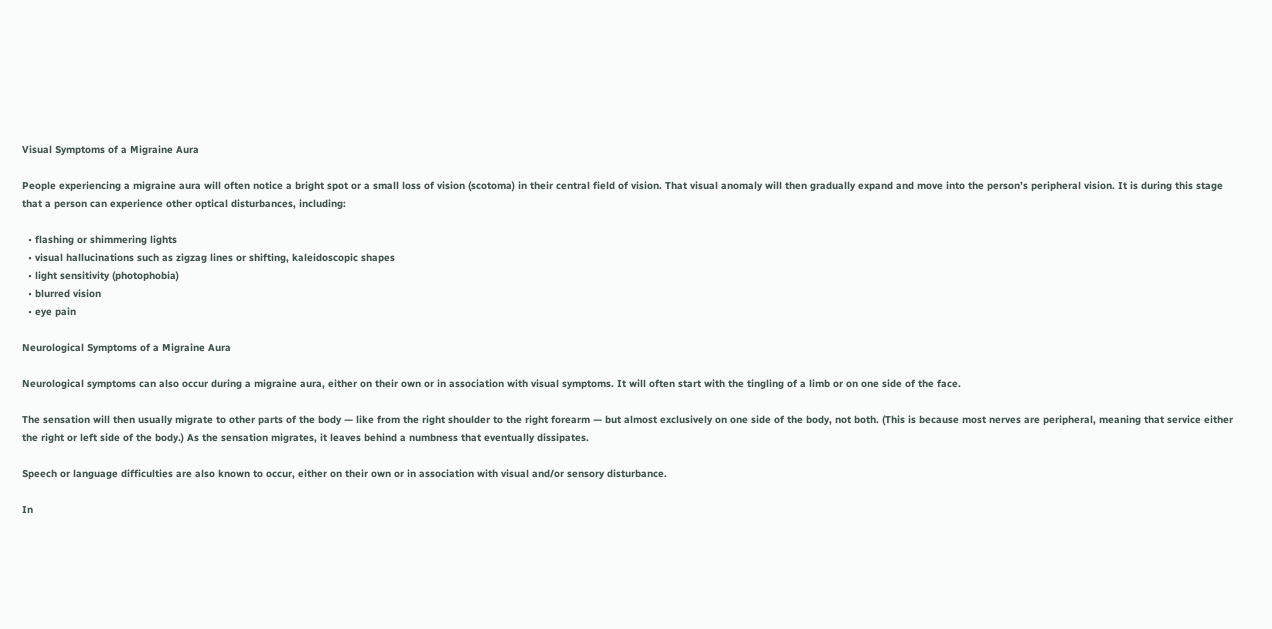Visual Symptoms of a Migraine Aura

People experiencing a migraine aura will often notice a bright spot or a small loss of vision (scotoma) in their central field of vision. That visual anomaly will then gradually expand and move into the person’s peripheral vision. It is during this stage that a person can experience other optical disturbances, including:

  • flashing or shimmering lights
  • visual hallucinations such as zigzag lines or shifting, kaleidoscopic shapes
  • light sensitivity (photophobia)
  • blurred vision
  • eye pain

Neurological Symptoms of a Migraine Aura

Neurological symptoms can also occur during a migraine aura, either on their own or in association with visual symptoms. It will often start with the tingling of a limb or on one side of the face.

The sensation will then usually migrate to other parts of the body — like from the right shoulder to the right forearm — but almost exclusively on one side of the body, not both. (This is because most nerves are peripheral, meaning that service either the right or left side of the body.) As the sensation migrates, it leaves behind a numbness that eventually dissipates.

Speech or language difficulties are also known to occur, either on their own or in association with visual and/or sensory disturbance.

In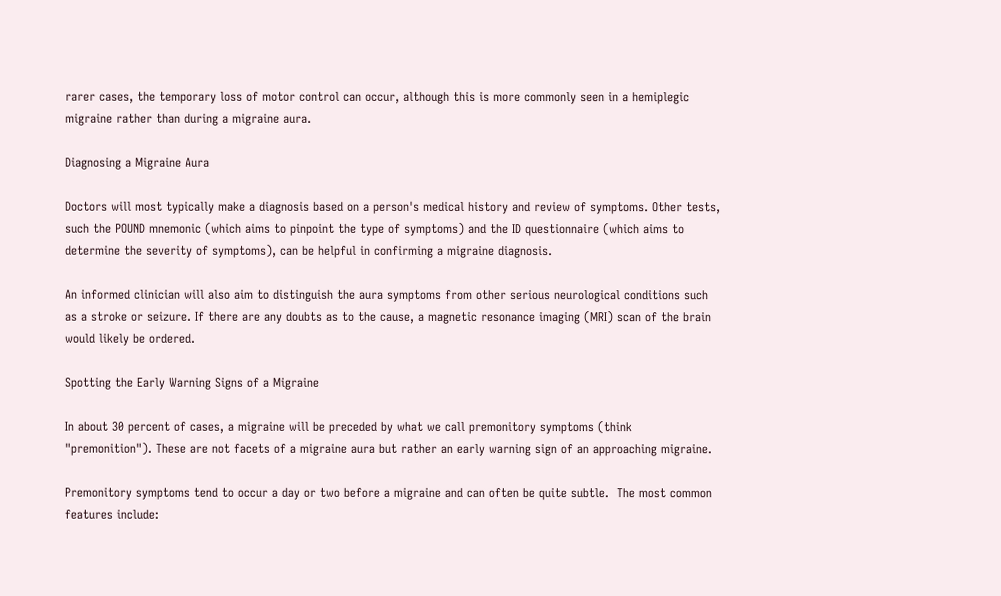rarer cases, the temporary loss of motor control can occur, although this is more commonly seen in a hemiplegic migraine rather than during a migraine aura.

Diagnosing a Migraine Aura

Doctors will most typically make a diagnosis based on a person's medical history and review of symptoms. Other tests, such the POUND mnemonic (which aims to pinpoint the type of symptoms) and the ID questionnaire (which aims to determine the severity of symptoms), can be helpful in confirming a migraine diagnosis.

An informed clinician will also aim to distinguish the aura symptoms from other serious neurological conditions such as a stroke or seizure. If there are any doubts as to the cause, a magnetic resonance imaging (MRI) scan of the brain would likely be ordered.

Spotting the Early Warning Signs of a Migraine

In about 30 percent of cases, a migraine will be preceded by what we call premonitory symptoms (think "premonition"). These are not facets of a migraine aura but rather an early warning sign of an approaching migraine.

Premonitory symptoms tend to occur a day or two before a migraine and can often be quite subtle.  The most common features include: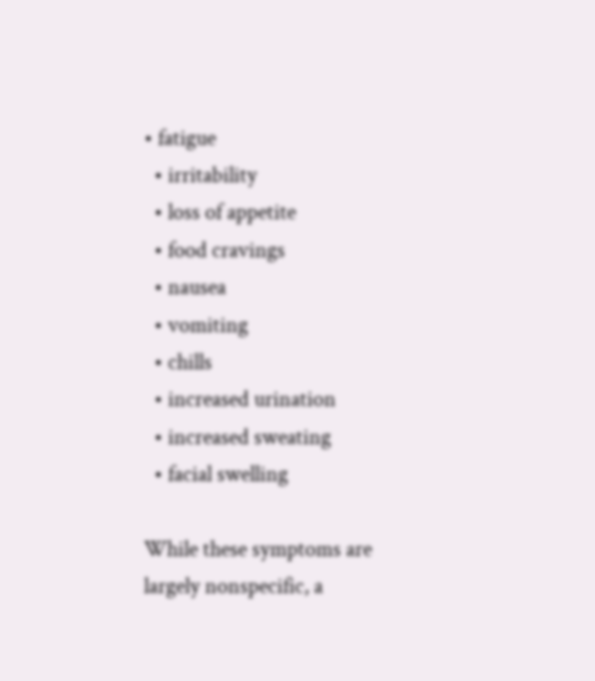• fatigue
  • irritability
  • loss of appetite
  • food cravings
  • nausea
  • vomiting
  • chills
  • increased urination
  • increased sweating
  • facial swelling

While these symptoms are largely nonspecific, a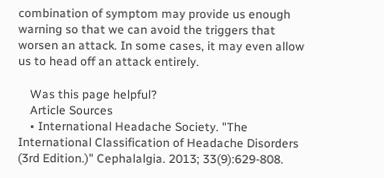combination of symptom may provide us enough warning so that we can avoid the triggers that worsen an attack. In some cases, it may even allow us to head off an attack entirely.

    Was this page helpful?
    Article Sources
    • International Headache Society. "The International Classification of Headache Disorders (3rd Edition.)" Cephalalgia. 2013; 33(9):629-808.